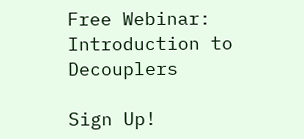Free Webinar: Introduction to Decouplers

Sign Up!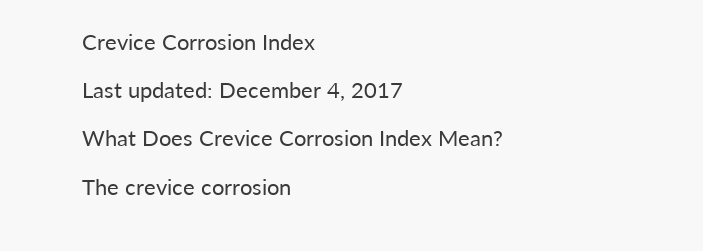Crevice Corrosion Index

Last updated: December 4, 2017

What Does Crevice Corrosion Index Mean?

The crevice corrosion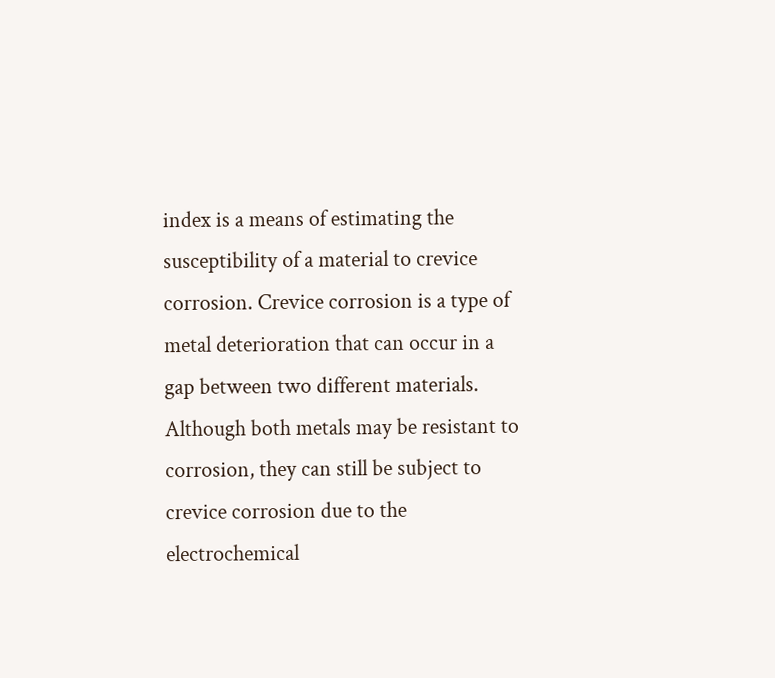index is a means of estimating the susceptibility of a material to crevice corrosion. Crevice corrosion is a type of metal deterioration that can occur in a gap between two different materials. Although both metals may be resistant to corrosion, they can still be subject to crevice corrosion due to the electrochemical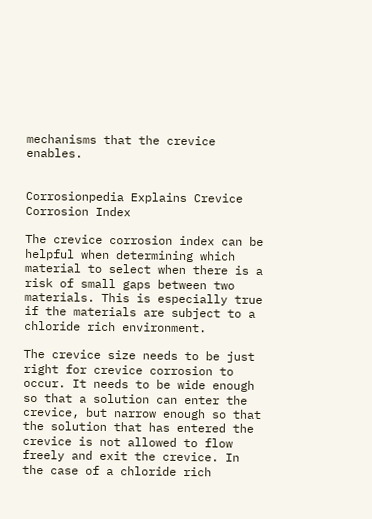mechanisms that the crevice enables.


Corrosionpedia Explains Crevice Corrosion Index

The crevice corrosion index can be helpful when determining which material to select when there is a risk of small gaps between two materials. This is especially true if the materials are subject to a chloride rich environment.

The crevice size needs to be just right for crevice corrosion to occur. It needs to be wide enough so that a solution can enter the crevice, but narrow enough so that the solution that has entered the crevice is not allowed to flow freely and exit the crevice. In the case of a chloride rich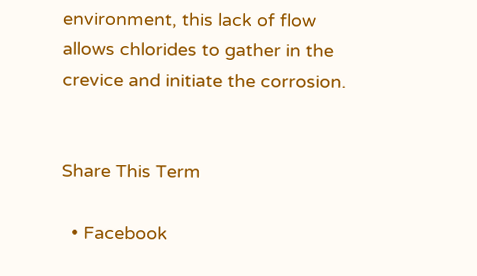environment, this lack of flow allows chlorides to gather in the crevice and initiate the corrosion.


Share This Term

  • Facebook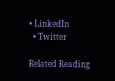• LinkedIn
  • Twitter

Related Reading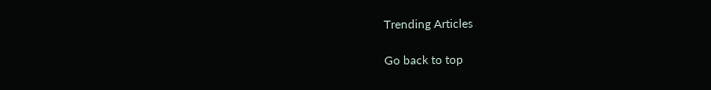Trending Articles

Go back to top